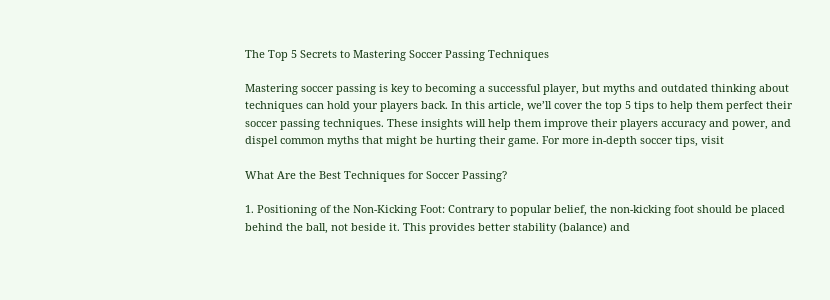The Top 5 Secrets to Mastering Soccer Passing Techniques

Mastering soccer passing is key to becoming a successful player, but myths and outdated thinking about techniques can hold your players back. In this article, we’ll cover the top 5 tips to help them perfect their soccer passing techniques. These insights will help them improve their players accuracy and power, and dispel common myths that might be hurting their game. For more in-depth soccer tips, visit

What Are the Best Techniques for Soccer Passing?

1. Positioning of the Non-Kicking Foot: Contrary to popular belief, the non-kicking foot should be placed behind the ball, not beside it. This provides better stability (balance) and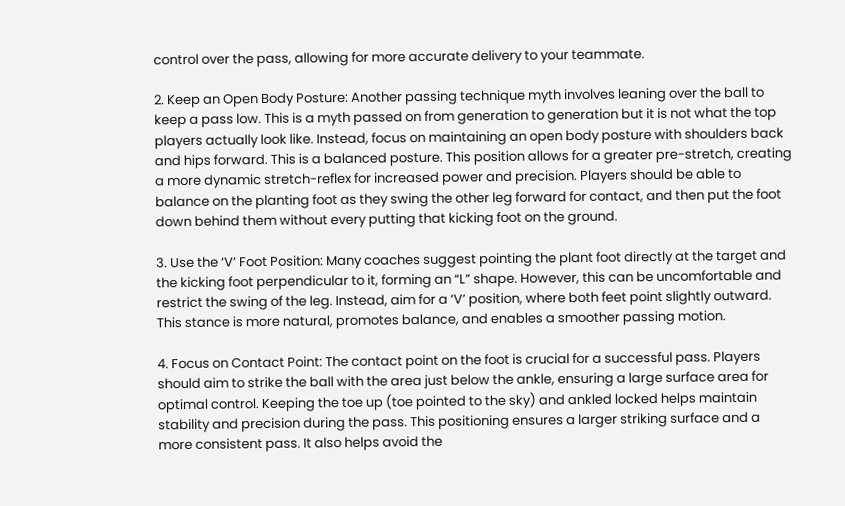control over the pass, allowing for more accurate delivery to your teammate.

2. Keep an Open Body Posture: Another passing technique myth involves leaning over the ball to keep a pass low. This is a myth passed on from generation to generation but it is not what the top players actually look like. Instead, focus on maintaining an open body posture with shoulders back and hips forward. This is a balanced posture. This position allows for a greater pre-stretch, creating a more dynamic stretch-reflex for increased power and precision. Players should be able to balance on the planting foot as they swing the other leg forward for contact, and then put the foot down behind them without every putting that kicking foot on the ground.

3. Use the ‘V’ Foot Position: Many coaches suggest pointing the plant foot directly at the target and the kicking foot perpendicular to it, forming an “L” shape. However, this can be uncomfortable and restrict the swing of the leg. Instead, aim for a ‘V’ position, where both feet point slightly outward. This stance is more natural, promotes balance, and enables a smoother passing motion.

4. Focus on Contact Point: The contact point on the foot is crucial for a successful pass. Players should aim to strike the ball with the area just below the ankle, ensuring a large surface area for optimal control. Keeping the toe up (toe pointed to the sky) and ankled locked helps maintain stability and precision during the pass. This positioning ensures a larger striking surface and a more consistent pass. It also helps avoid the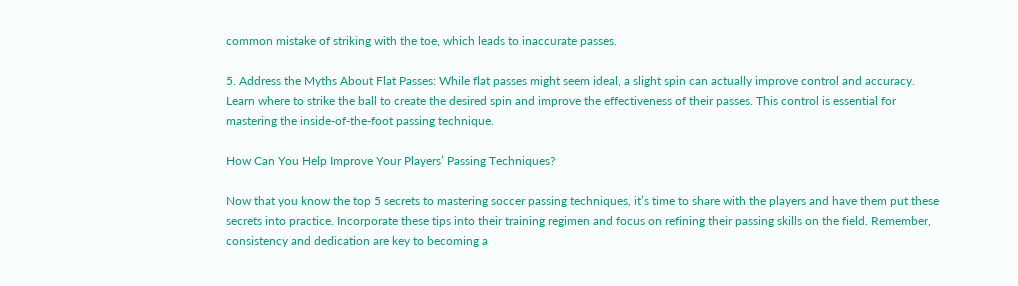common mistake of striking with the toe, which leads to inaccurate passes.

5. Address the Myths About Flat Passes: While flat passes might seem ideal, a slight spin can actually improve control and accuracy. Learn where to strike the ball to create the desired spin and improve the effectiveness of their passes. This control is essential for mastering the inside-of-the-foot passing technique.

How Can You Help Improve Your Players’ Passing Techniques?

Now that you know the top 5 secrets to mastering soccer passing techniques, it’s time to share with the players and have them put these secrets into practice. Incorporate these tips into their training regimen and focus on refining their passing skills on the field. Remember, consistency and dedication are key to becoming a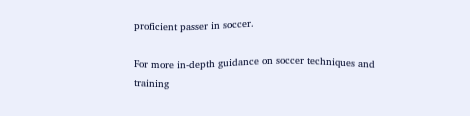proficient passer in soccer.

For more in-depth guidance on soccer techniques and training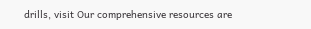drills, visit Our comprehensive resources are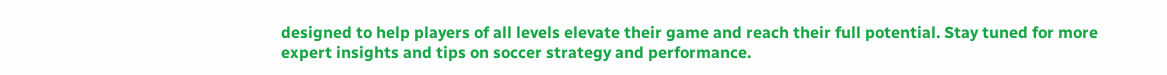designed to help players of all levels elevate their game and reach their full potential. Stay tuned for more expert insights and tips on soccer strategy and performance.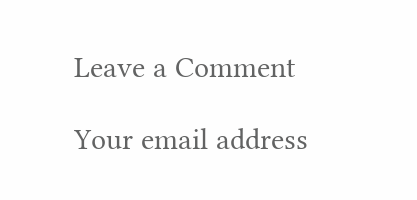Leave a Comment

Your email address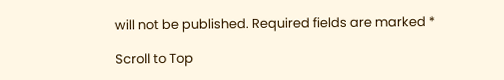will not be published. Required fields are marked *

Scroll to Top